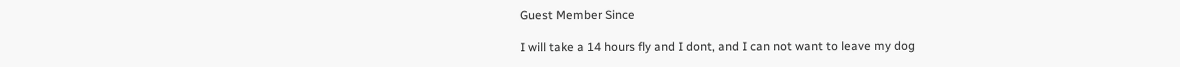Guest Member Since

I will take a 14 hours fly and I dont, and I can not want to leave my dog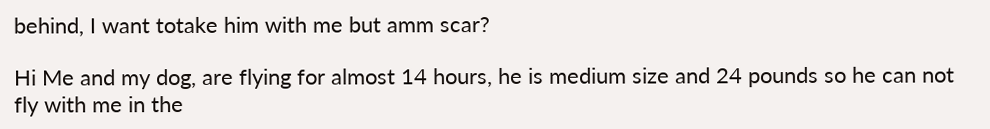behind, I want totake him with me but amm scar?

Hi Me and my dog, are flying for almost 14 hours, he is medium size and 24 pounds so he can not fly with me in the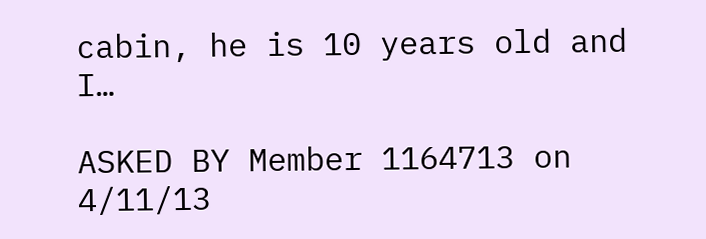cabin, he is 10 years old and I…

ASKED BY Member 1164713 on 4/11/13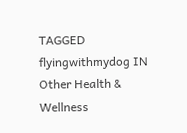TAGGED flyingwithmydog IN Other Health & Wellness